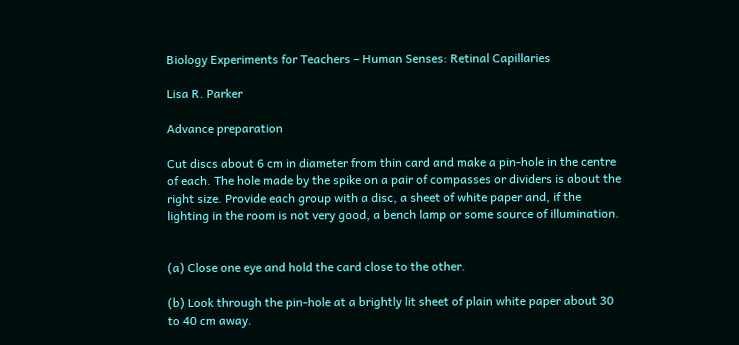Biology Experiments for Teachers – Human Senses: Retinal Capillaries

Lisa R. Parker

Advance preparation

Cut discs about 6 cm in diameter from thin card and make a pin-hole in the centre of each. The hole made by the spike on a pair of compasses or dividers is about the right size. Provide each group with a disc, a sheet of white paper and, if the lighting in the room is not very good, a bench lamp or some source of illumination.


(a) Close one eye and hold the card close to the other.

(b) Look through the pin-hole at a brightly lit sheet of plain white paper about 30 to 40 cm away.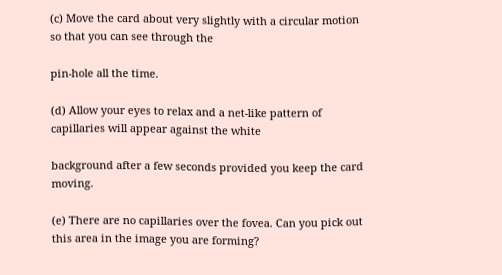(c) Move the card about very slightly with a circular motion so that you can see through the

pin-hole all the time.

(d) Allow your eyes to relax and a net-like pattern of capillaries will appear against the white

background after a few seconds provided you keep the card moving.

(e) There are no capillaries over the fovea. Can you pick out this area in the image you are forming?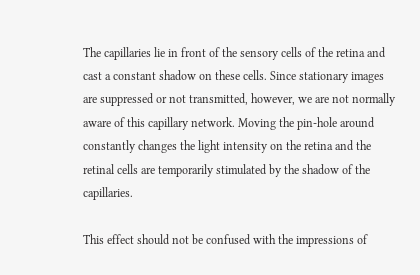The capillaries lie in front of the sensory cells of the retina and cast a constant shadow on these cells. Since stationary images are suppressed or not transmitted, however, we are not normally aware of this capillary network. Moving the pin-hole around constantly changes the light intensity on the retina and the retinal cells are temporarily stimulated by the shadow of the capillaries.

This effect should not be confused with the impressions of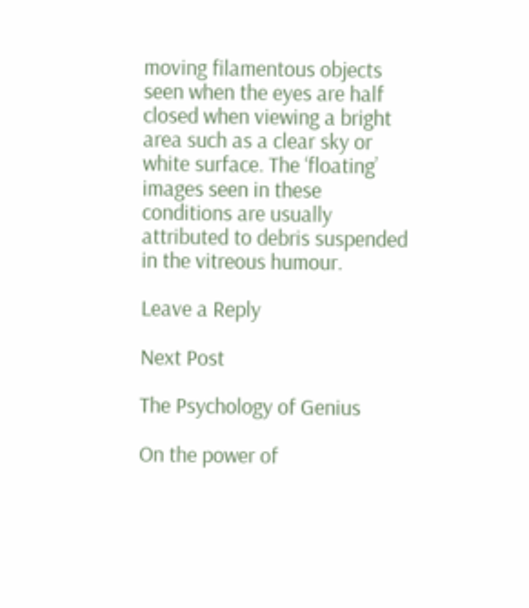moving filamentous objects seen when the eyes are half closed when viewing a bright area such as a clear sky or white surface. The ‘floating’ images seen in these conditions are usually attributed to debris suspended in the vitreous humour.

Leave a Reply

Next Post

The Psychology of Genius

On the power of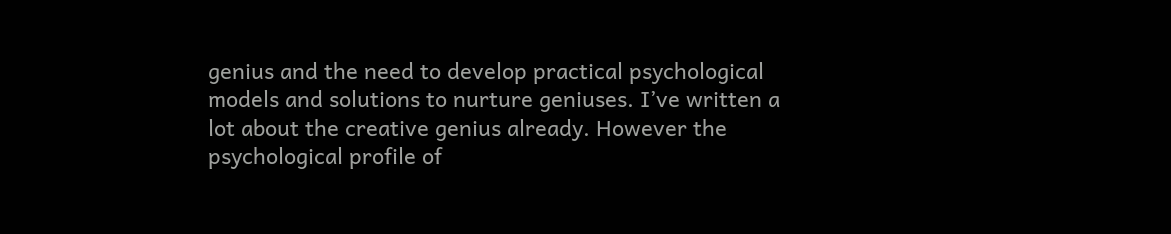genius and the need to develop practical psychological models and solutions to nurture geniuses. I’ve written a lot about the creative genius already. However the psychological profile of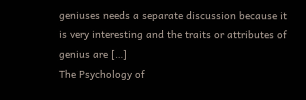geniuses needs a separate discussion because it is very interesting and the traits or attributes of genius are […]
The Psychology of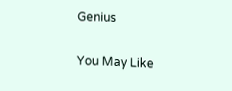Genius

You May Like